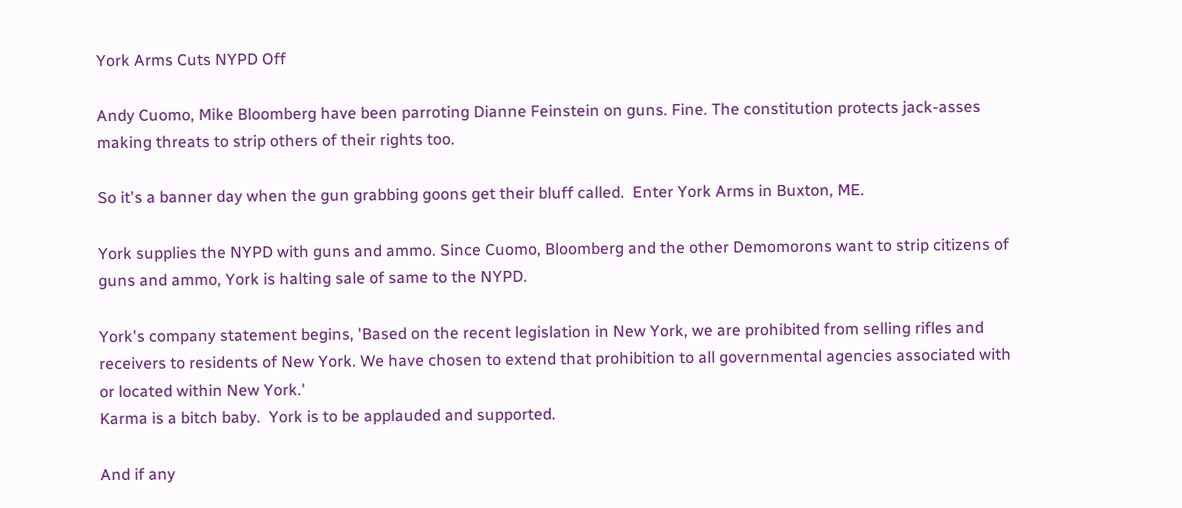York Arms Cuts NYPD Off

Andy Cuomo, Mike Bloomberg have been parroting Dianne Feinstein on guns. Fine. The constitution protects jack-asses making threats to strip others of their rights too.

So it's a banner day when the gun grabbing goons get their bluff called.  Enter York Arms in Buxton, ME.

York supplies the NYPD with guns and ammo. Since Cuomo, Bloomberg and the other Demomorons want to strip citizens of guns and ammo, York is halting sale of same to the NYPD.

York's company statement begins, 'Based on the recent legislation in New York, we are prohibited from selling rifles and receivers to residents of New York. We have chosen to extend that prohibition to all governmental agencies associated with or located within New York.'
Karma is a bitch baby.  York is to be applauded and supported.

And if any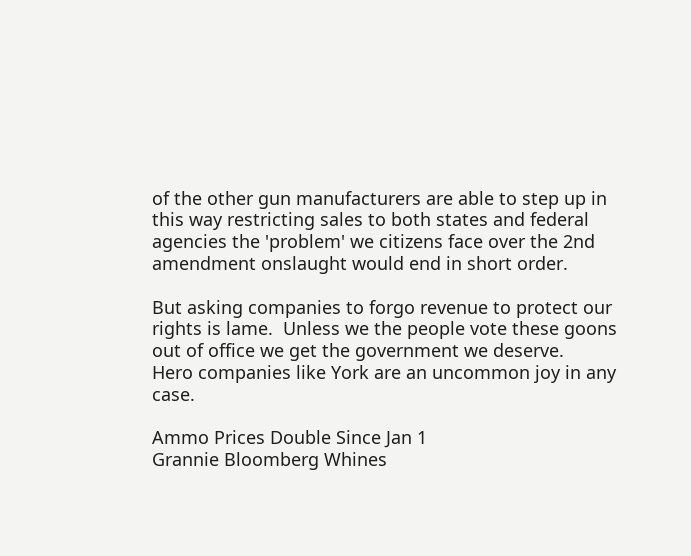of the other gun manufacturers are able to step up in this way restricting sales to both states and federal agencies the 'problem' we citizens face over the 2nd amendment onslaught would end in short order.

But asking companies to forgo revenue to protect our rights is lame.  Unless we the people vote these goons out of office we get the government we deserve.   Hero companies like York are an uncommon joy in any case.

Ammo Prices Double Since Jan 1
Grannie Bloomberg Whines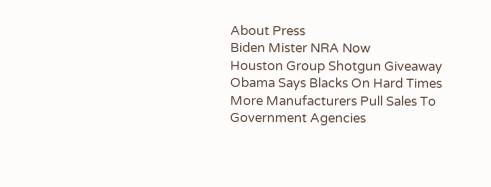About Press
Biden Mister NRA Now
Houston Group Shotgun Giveaway
Obama Says Blacks On Hard Times
More Manufacturers Pull Sales To Government Agencies